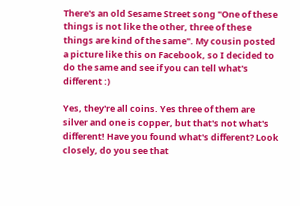There's an old Sesame Street song "One of these things is not like the other, three of these things are kind of the same". My cousin posted a picture like this on Facebook, so I decided to do the same and see if you can tell what's different :)

Yes, they're all coins. Yes three of them are silver and one is copper, but that's not what's different! Have you found what's different? Look closely, do you see that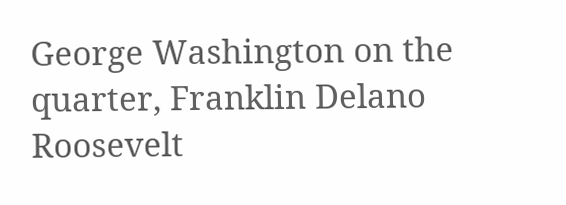George Washington on the quarter, Franklin Delano Roosevelt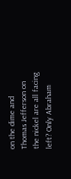on the dime and Thomas Jefferson on the nickel are all facing left? Only Abraham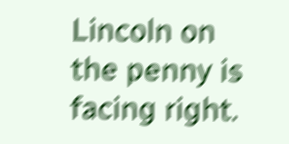Lincoln on the penny is facing right.